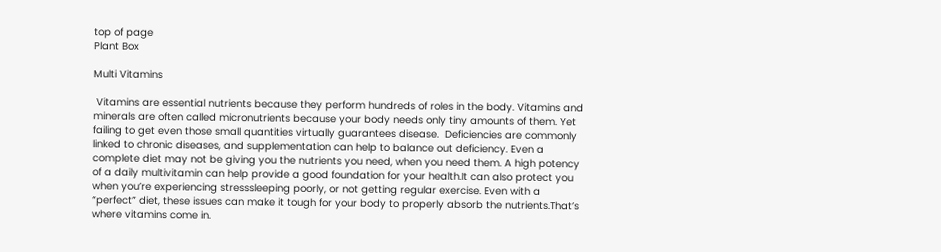top of page
Plant Box

Multi Vitamins

 Vitamins are essential nutrients because they perform hundreds of roles in the body. Vitamins and minerals are often called micronutrients because your body needs only tiny amounts of them. Yet failing to get even those small quantities virtually guarantees disease.  Deficiencies are commonly linked to chronic diseases, and supplementation can help to balance out deficiency. Even a complete diet may not be giving you the nutrients you need, when you need them. A high potency of a daily multivitamin can help provide a good foundation for your health.It can also protect you when you’re experiencing stresssleeping poorly, or not getting regular exercise. Even with a “perfect” diet, these issues can make it tough for your body to properly absorb the nutrients.That’s where vitamins come in.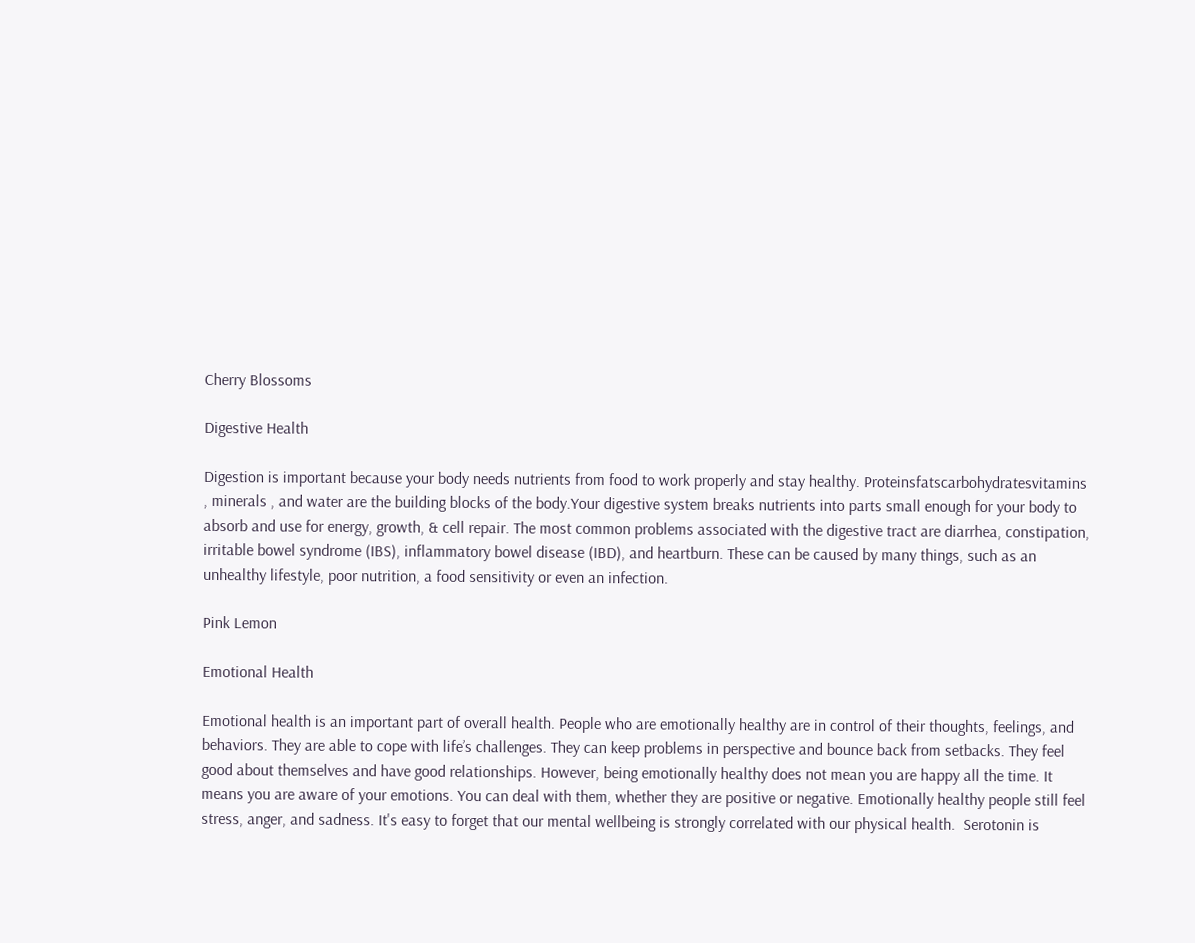Cherry Blossoms

Digestive Health

Digestion is important because your body needs nutrients from food to work properly and stay healthy. Proteinsfatscarbohydratesvitamins , minerals , and water are the building blocks of the body.Your digestive system breaks nutrients into parts small enough for your body to absorb and use for energy, growth, & cell repair. The most common problems associated with the digestive tract are diarrhea, constipation, irritable bowel syndrome (IBS), inflammatory bowel disease (IBD), and heartburn. These can be caused by many things, such as an unhealthy lifestyle, poor nutrition, a food sensitivity or even an infection.

Pink Lemon

Emotional Health

Emotional health is an important part of overall health. People who are emotionally healthy are in control of their thoughts, feelings, and behaviors. They are able to cope with life’s challenges. They can keep problems in perspective and bounce back from setbacks. They feel good about themselves and have good relationships. However, being emotionally healthy does not mean you are happy all the time. It means you are aware of your emotions. You can deal with them, whether they are positive or negative. Emotionally healthy people still feel stress, anger, and sadness. It's easy to forget that our mental wellbeing is strongly correlated with our physical health.  Serotonin is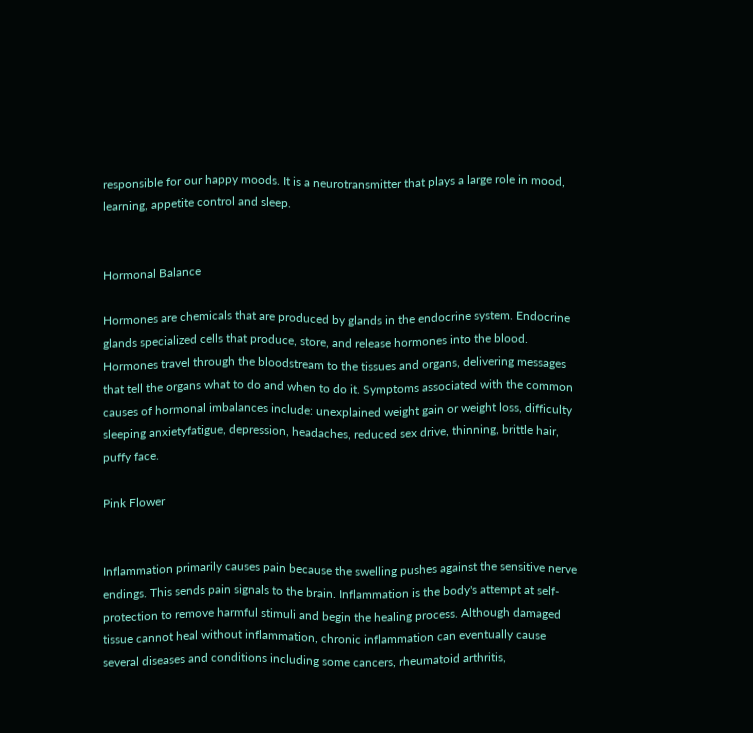responsible for our happy moods. It is a neurotransmitter that plays a large role in mood, learning, appetite control and sleep.


Hormonal Balance

Hormones are chemicals that are produced by glands in the endocrine system. Endocrine glands specialized cells that produce, store, and release hormones into the blood. Hormones travel through the bloodstream to the tissues and organs, delivering messages that tell the organs what to do and when to do it. Symptoms associated with the common causes of hormonal imbalances include: unexplained weight gain or weight loss, difficulty sleeping anxietyfatigue, depression, headaches, reduced sex drive, thinning, brittle hair, puffy face.

Pink Flower


Inflammation primarily causes pain because the swelling pushes against the sensitive nerve endings. This sends pain signals to the brain. Inflammation is the body's attempt at self-protection to remove harmful stimuli and begin the healing process. Although damaged tissue cannot heal without inflammation, chronic inflammation can eventually cause several diseases and conditions including some cancers, rheumatoid arthritis,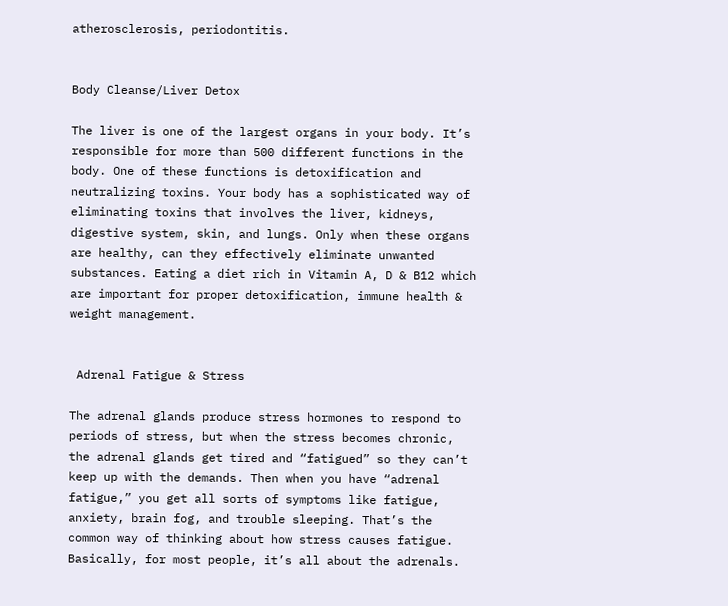atherosclerosis, periodontitis.


Body Cleanse/Liver Detox

The liver is one of the largest organs in your body. It’s responsible for more than 500 different functions in the body. One of these functions is detoxification and neutralizing toxins. Your body has a sophisticated way of eliminating toxins that involves the liver, kidneys, digestive system, skin, and lungs. Only when these organs are healthy, can they effectively eliminate unwanted substances. Eating a diet rich in Vitamin A, D & B12 which are important for proper detoxification, immune health & weight management.


 Adrenal Fatigue & Stress

The adrenal glands produce stress hormones to respond to periods of stress, but when the stress becomes chronic, the adrenal glands get tired and “fatigued” so they can’t keep up with the demands. Then when you have “adrenal fatigue,” you get all sorts of symptoms like fatigue, anxiety, brain fog, and trouble sleeping. That’s the common way of thinking about how stress causes fatigue. Basically, for most people, it’s all about the adrenals.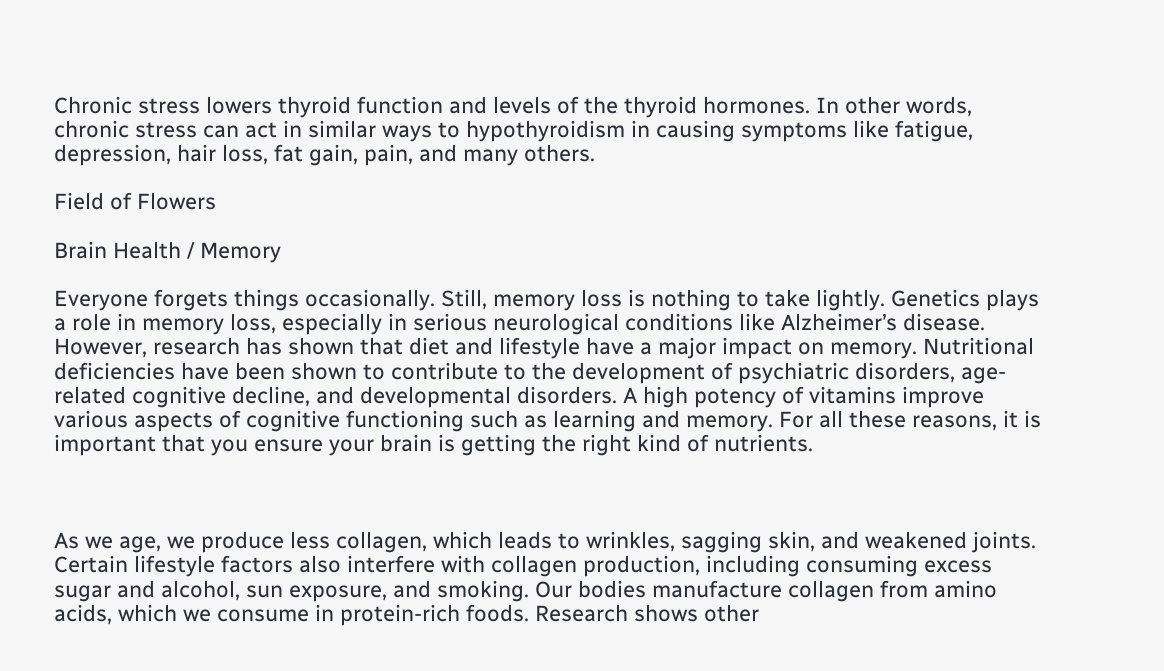Chronic stress lowers thyroid function and levels of the thyroid hormones. In other words, chronic stress can act in similar ways to hypothyroidism in causing symptoms like fatigue, depression, hair loss, fat gain, pain, and many others.

Field of Flowers

Brain Health / Memory

Everyone forgets things occasionally. Still, memory loss is nothing to take lightly. Genetics plays a role in memory loss, especially in serious neurological conditions like Alzheimer’s disease. However, research has shown that diet and lifestyle have a major impact on memory. Nutritional deficiencies have been shown to contribute to the development of psychiatric disorders, age-related cognitive decline, and developmental disorders. A high potency of vitamins improve various aspects of cognitive functioning such as learning and memory. For all these reasons, it is important that you ensure your brain is getting the right kind of nutrients.



As we age, we produce less collagen, which leads to wrinkles, sagging skin, and weakened joints. Certain lifestyle factors also interfere with collagen production, including consuming excess sugar and alcohol, sun exposure, and smoking. Our bodies manufacture collagen from amino acids, which we consume in protein-rich foods. Research shows other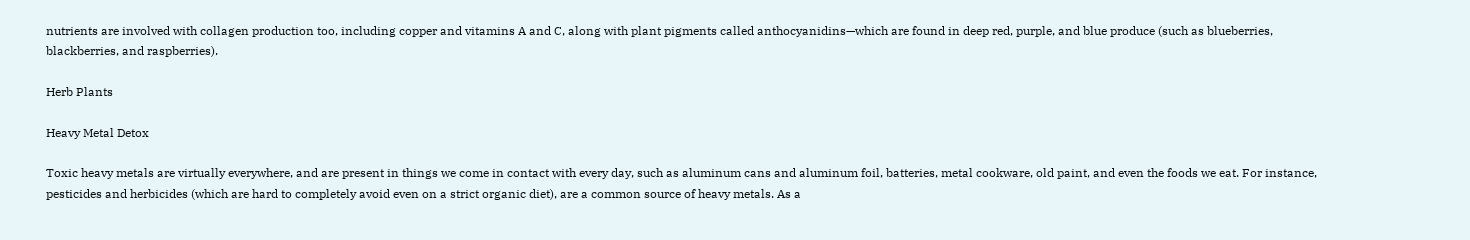nutrients are involved with collagen production too, including copper and vitamins A and C, along with plant pigments called anthocyanidins—which are found in deep red, purple, and blue produce (such as blueberries, blackberries, and raspberries).

Herb Plants

Heavy Metal Detox

Toxic heavy metals are virtually everywhere, and are present in things we come in contact with every day, such as aluminum cans and aluminum foil, batteries, metal cookware, old paint, and even the foods we eat. For instance, pesticides and herbicides (which are hard to completely avoid even on a strict organic diet), are a common source of heavy metals. As a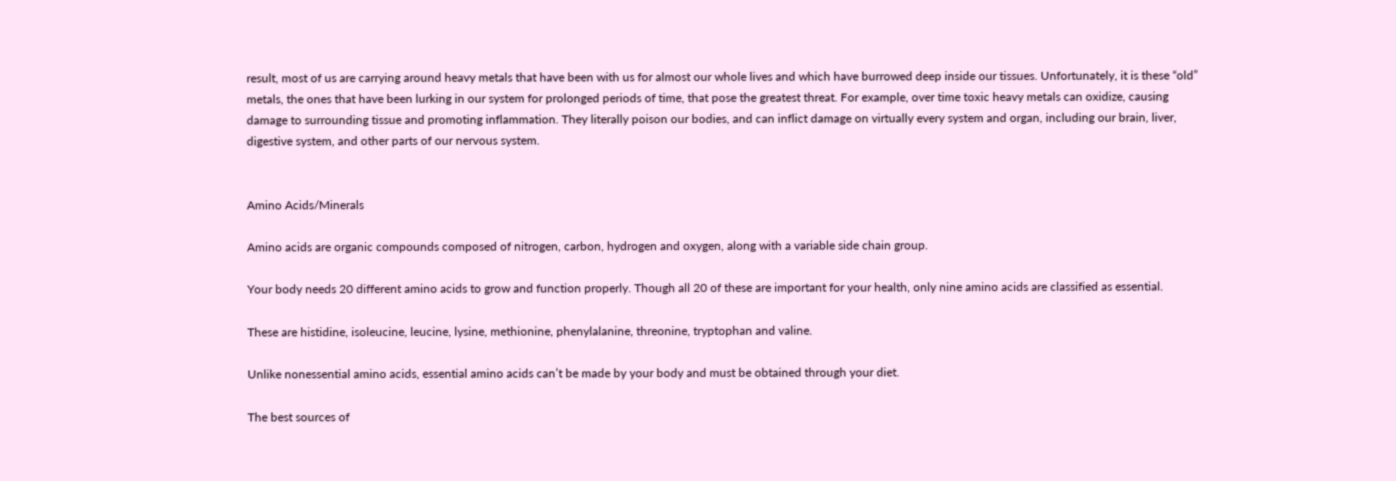result, most of us are carrying around heavy metals that have been with us for almost our whole lives and which have burrowed deep inside our tissues. Unfortunately, it is these “old” metals, the ones that have been lurking in our system for prolonged periods of time, that pose the greatest threat. For example, over time toxic heavy metals can oxidize, causing damage to surrounding tissue and promoting inflammation. They literally poison our bodies, and can inflict damage on virtually every system and organ, including our brain, liver, digestive system, and other parts of our nervous system.


Amino Acids/Minerals

Amino acids are organic compounds composed of nitrogen, carbon, hydrogen and oxygen, along with a variable side chain group.

Your body needs 20 different amino acids to grow and function properly. Though all 20 of these are important for your health, only nine amino acids are classified as essential.

These are histidine, isoleucine, leucine, lysine, methionine, phenylalanine, threonine, tryptophan and valine.

Unlike nonessential amino acids, essential amino acids can’t be made by your body and must be obtained through your diet.

The best sources of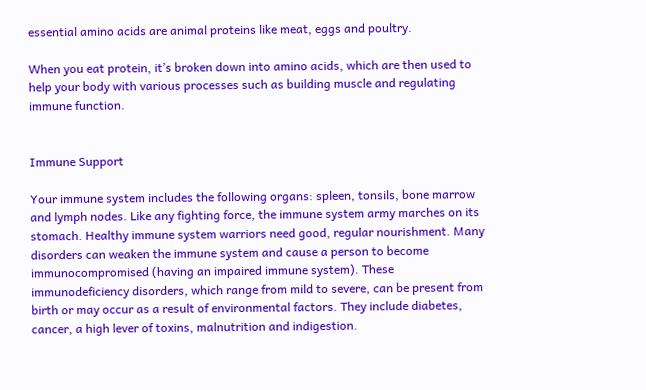essential amino acids are animal proteins like meat, eggs and poultry.

When you eat protein, it’s broken down into amino acids, which are then used to help your body with various processes such as building muscle and regulating immune function.


Immune Support

Your immune system includes the following organs: spleen, tonsils, bone marrow and lymph nodes. Like any fighting force, the immune system army marches on its stomach. Healthy immune system warriors need good, regular nourishment. Many disorders can weaken the immune system and cause a person to become immunocompromised (having an impaired immune system). These immunodeficiency disorders, which range from mild to severe, can be present from birth or may occur as a result of environmental factors. They include diabetes, cancer, a high lever of toxins, malnutrition and indigestion.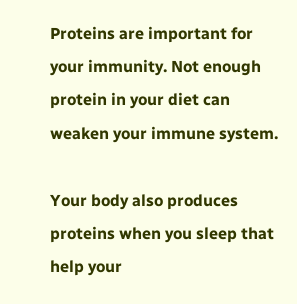Proteins are important for your immunity. Not enough protein in your diet can weaken your immune system.

Your body also produces proteins when you sleep that help your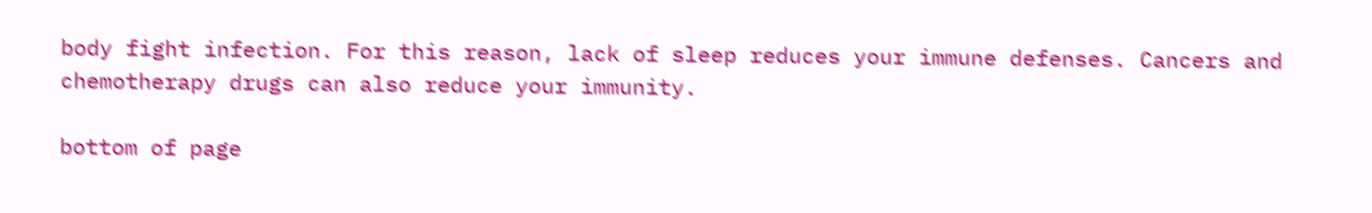body fight infection. For this reason, lack of sleep reduces your immune defenses. Cancers and chemotherapy drugs can also reduce your immunity.

bottom of page